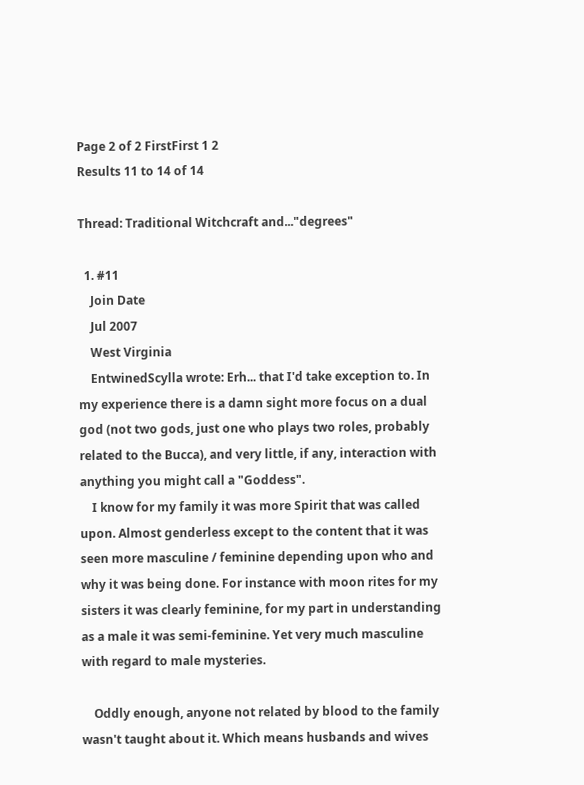Page 2 of 2 FirstFirst 1 2
Results 11 to 14 of 14

Thread: Traditional Witchcraft and..."degrees"

  1. #11
    Join Date
    Jul 2007
    West Virginia
    EntwinedScylla wrote: Erh... that I'd take exception to. In my experience there is a damn sight more focus on a dual god (not two gods, just one who plays two roles, probably related to the Bucca), and very little, if any, interaction with anything you might call a "Goddess".
    I know for my family it was more Spirit that was called upon. Almost genderless except to the content that it was seen more masculine / feminine depending upon who and why it was being done. For instance with moon rites for my sisters it was clearly feminine, for my part in understanding as a male it was semi-feminine. Yet very much masculine with regard to male mysteries.

    Oddly enough, anyone not related by blood to the family wasn't taught about it. Which means husbands and wives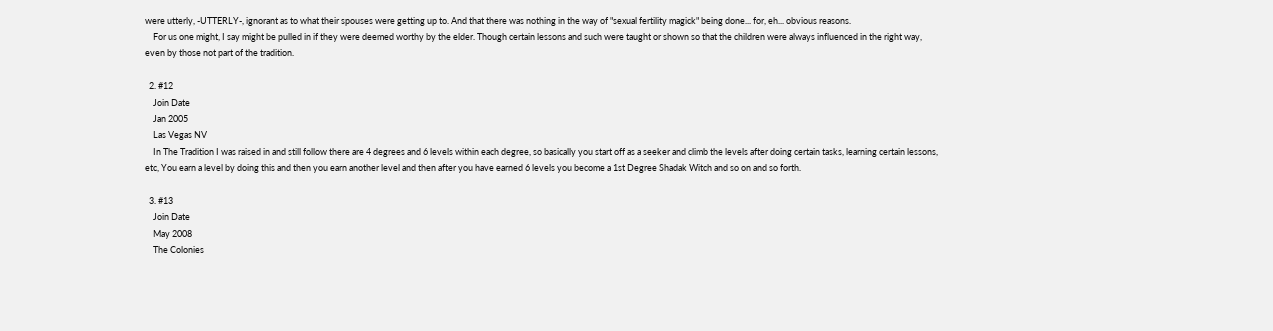were utterly, -UTTERLY-, ignorant as to what their spouses were getting up to. And that there was nothing in the way of "sexual fertility magick" being done... for, eh... obvious reasons.
    For us one might, I say might be pulled in if they were deemed worthy by the elder. Though certain lessons and such were taught or shown so that the children were always influenced in the right way, even by those not part of the tradition.

  2. #12
    Join Date
    Jan 2005
    Las Vegas NV
    In The Tradition I was raised in and still follow there are 4 degrees and 6 levels within each degree, so basically you start off as a seeker and climb the levels after doing certain tasks, learning certain lessons, etc, You earn a level by doing this and then you earn another level and then after you have earned 6 levels you become a 1st Degree Shadak Witch and so on and so forth.

  3. #13
    Join Date
    May 2008
    The Colonies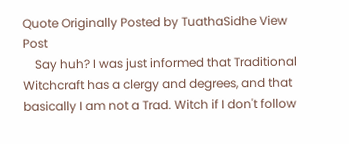Quote Originally Posted by TuathaSidhe View Post
    Say huh? I was just informed that Traditional Witchcraft has a clergy and degrees, and that basically I am not a Trad. Witch if I don't follow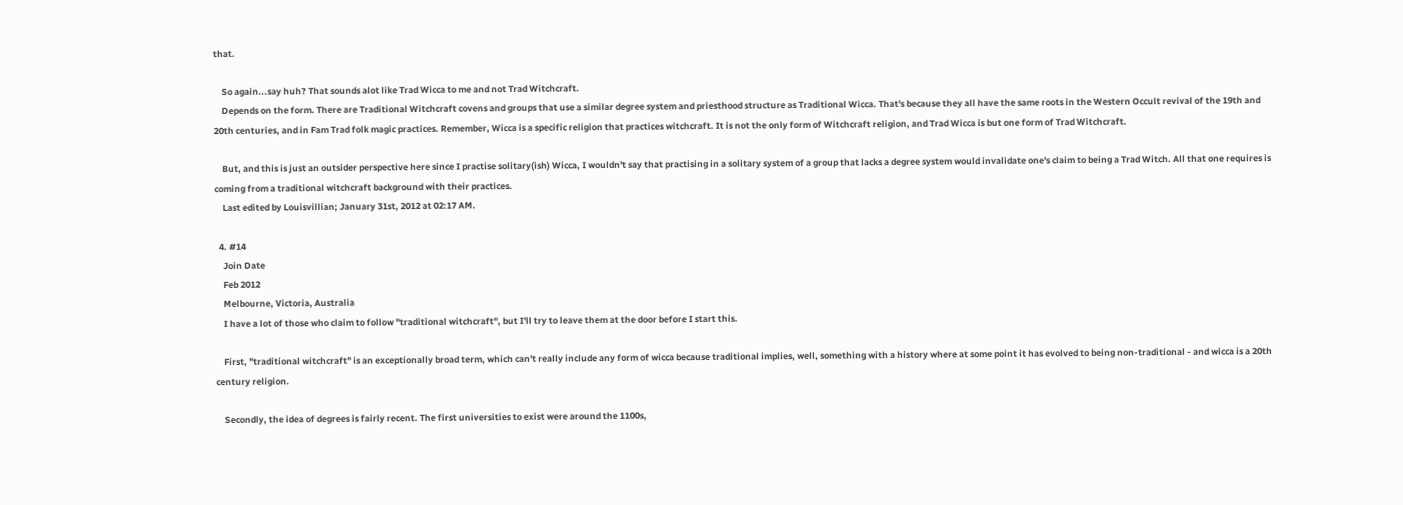that.

    So again...say huh? That sounds alot like Trad Wicca to me and not Trad Witchcraft.
    Depends on the form. There are Traditional Witchcraft covens and groups that use a similar degree system and priesthood structure as Traditional Wicca. That's because they all have the same roots in the Western Occult revival of the 19th and 20th centuries, and in Fam Trad folk magic practices. Remember, Wicca is a specific religion that practices witchcraft. It is not the only form of Witchcraft religion, and Trad Wicca is but one form of Trad Witchcraft.

    But, and this is just an outsider perspective here since I practise solitary(ish) Wicca, I wouldn't say that practising in a solitary system of a group that lacks a degree system would invalidate one's claim to being a Trad Witch. All that one requires is coming from a traditional witchcraft background with their practices.
    Last edited by Louisvillian; January 31st, 2012 at 02:17 AM.

  4. #14
    Join Date
    Feb 2012
    Melbourne, Victoria, Australia
    I have a lot of those who claim to follow "traditional witchcraft", but I'll try to leave them at the door before I start this.

    First, "traditional witchcraft" is an exceptionally broad term, which can't really include any form of wicca because traditional implies, well, something with a history where at some point it has evolved to being non-traditional - and wicca is a 20th century religion.

    Secondly, the idea of degrees is fairly recent. The first universities to exist were around the 1100s,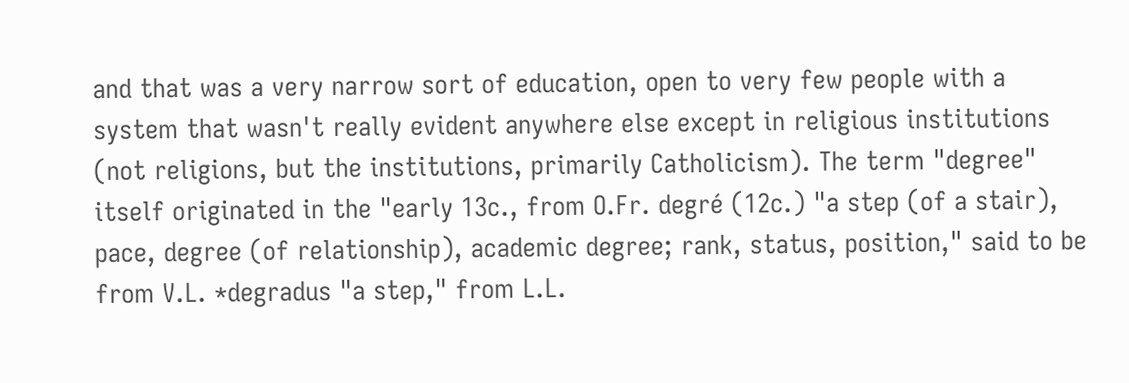and that was a very narrow sort of education, open to very few people with a system that wasn't really evident anywhere else except in religious institutions (not religions, but the institutions, primarily Catholicism). The term "degree" itself originated in the "early 13c., from O.Fr. degré (12c.) "a step (of a stair), pace, degree (of relationship), academic degree; rank, status, position," said to be from V.L. *degradus "a step," from L.L.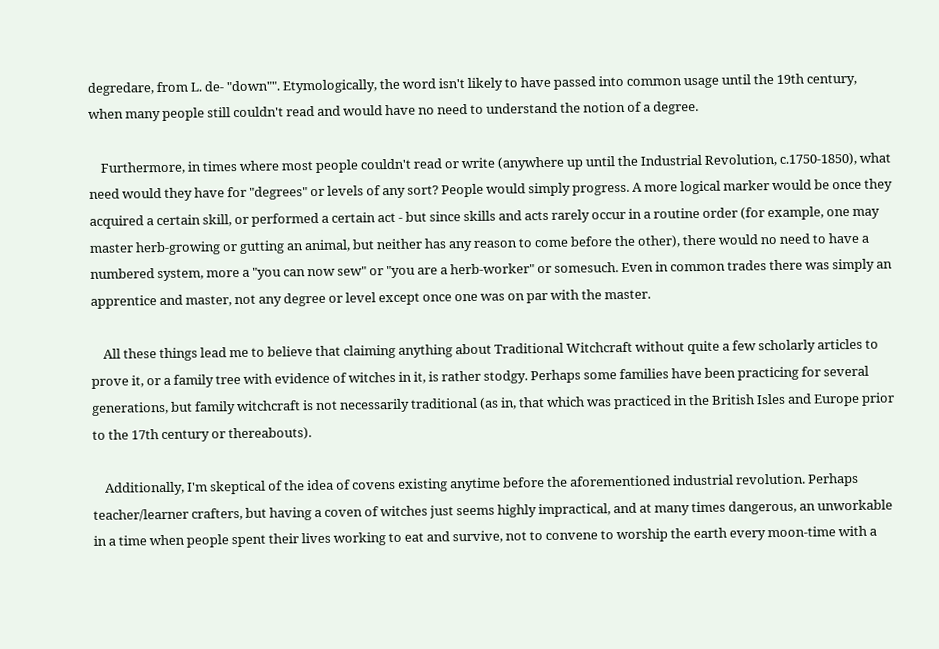degredare, from L. de- "down"". Etymologically, the word isn't likely to have passed into common usage until the 19th century, when many people still couldn't read and would have no need to understand the notion of a degree.

    Furthermore, in times where most people couldn't read or write (anywhere up until the Industrial Revolution, c.1750-1850), what need would they have for "degrees" or levels of any sort? People would simply progress. A more logical marker would be once they acquired a certain skill, or performed a certain act - but since skills and acts rarely occur in a routine order (for example, one may master herb-growing or gutting an animal, but neither has any reason to come before the other), there would no need to have a numbered system, more a "you can now sew" or "you are a herb-worker" or somesuch. Even in common trades there was simply an apprentice and master, not any degree or level except once one was on par with the master.

    All these things lead me to believe that claiming anything about Traditional Witchcraft without quite a few scholarly articles to prove it, or a family tree with evidence of witches in it, is rather stodgy. Perhaps some families have been practicing for several generations, but family witchcraft is not necessarily traditional (as in, that which was practiced in the British Isles and Europe prior to the 17th century or thereabouts).

    Additionally, I'm skeptical of the idea of covens existing anytime before the aforementioned industrial revolution. Perhaps teacher/learner crafters, but having a coven of witches just seems highly impractical, and at many times dangerous, an unworkable in a time when people spent their lives working to eat and survive, not to convene to worship the earth every moon-time with a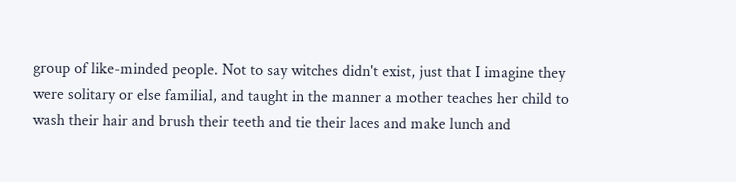group of like-minded people. Not to say witches didn't exist, just that I imagine they were solitary or else familial, and taught in the manner a mother teaches her child to wash their hair and brush their teeth and tie their laces and make lunch and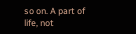so on. A part of life, not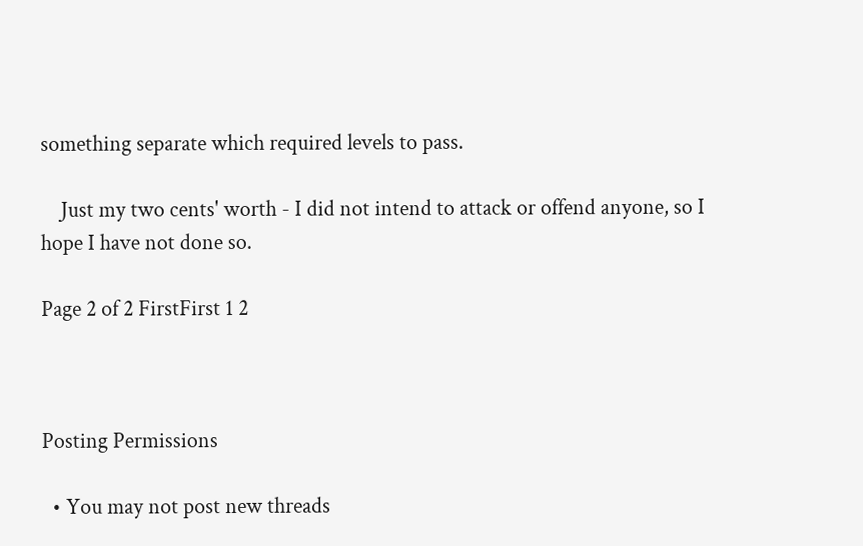something separate which required levels to pass.

    Just my two cents' worth - I did not intend to attack or offend anyone, so I hope I have not done so.

Page 2 of 2 FirstFirst 1 2



Posting Permissions

  • You may not post new threads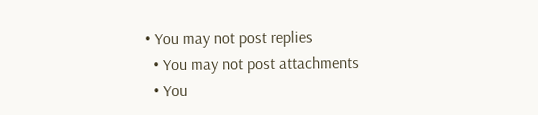• You may not post replies
  • You may not post attachments
  • You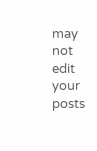may not edit your posts